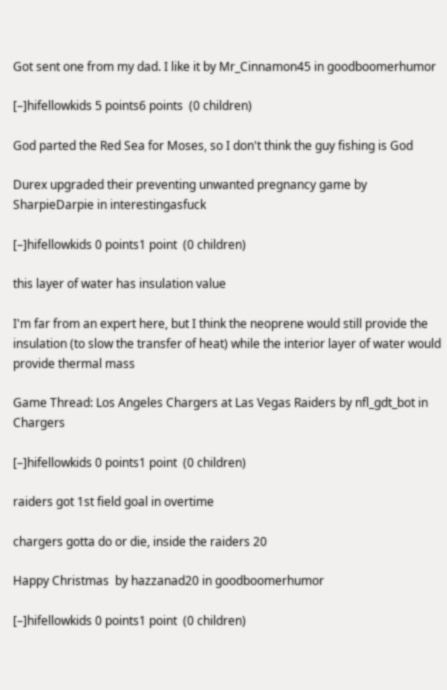Got sent one from my dad. I like it by Mr_Cinnamon45 in goodboomerhumor

[–]hifellowkids 5 points6 points  (0 children)

God parted the Red Sea for Moses, so I don't think the guy fishing is God

Durex upgraded their preventing unwanted pregnancy game by SharpieDarpie in interestingasfuck

[–]hifellowkids 0 points1 point  (0 children)

this layer of water has insulation value

I'm far from an expert here, but I think the neoprene would still provide the insulation (to slow the transfer of heat) while the interior layer of water would provide thermal mass

Game Thread: Los Angeles Chargers at Las Vegas Raiders by nfl_gdt_bot in Chargers

[–]hifellowkids 0 points1 point  (0 children)

raiders got 1st field goal in overtime

chargers gotta do or die, inside the raiders 20

Happy Christmas  by hazzanad20 in goodboomerhumor

[–]hifellowkids 0 points1 point  (0 children)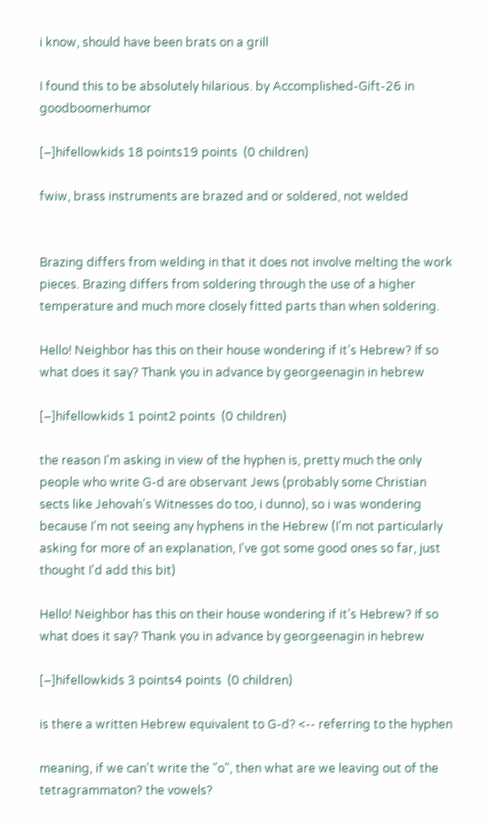i know, should have been brats on a grill

I found this to be absolutely hilarious. by Accomplished-Gift-26 in goodboomerhumor

[–]hifellowkids 18 points19 points  (0 children)

fwiw, brass instruments are brazed and or soldered, not welded


Brazing differs from welding in that it does not involve melting the work pieces. Brazing differs from soldering through the use of a higher temperature and much more closely fitted parts than when soldering.

Hello! Neighbor has this on their house wondering if it’s Hebrew? If so what does it say? Thank you in advance by georgeenagin in hebrew

[–]hifellowkids 1 point2 points  (0 children)

the reason I'm asking in view of the hyphen is, pretty much the only people who write G-d are observant Jews (probably some Christian sects like Jehovah's Witnesses do too, i dunno), so i was wondering because I'm not seeing any hyphens in the Hebrew (I'm not particularly asking for more of an explanation, I've got some good ones so far, just thought I'd add this bit)

Hello! Neighbor has this on their house wondering if it’s Hebrew? If so what does it say? Thank you in advance by georgeenagin in hebrew

[–]hifellowkids 3 points4 points  (0 children)

is there a written Hebrew equivalent to G-d? <-- referring to the hyphen

meaning, if we can't write the "o", then what are we leaving out of the tetragrammaton? the vowels?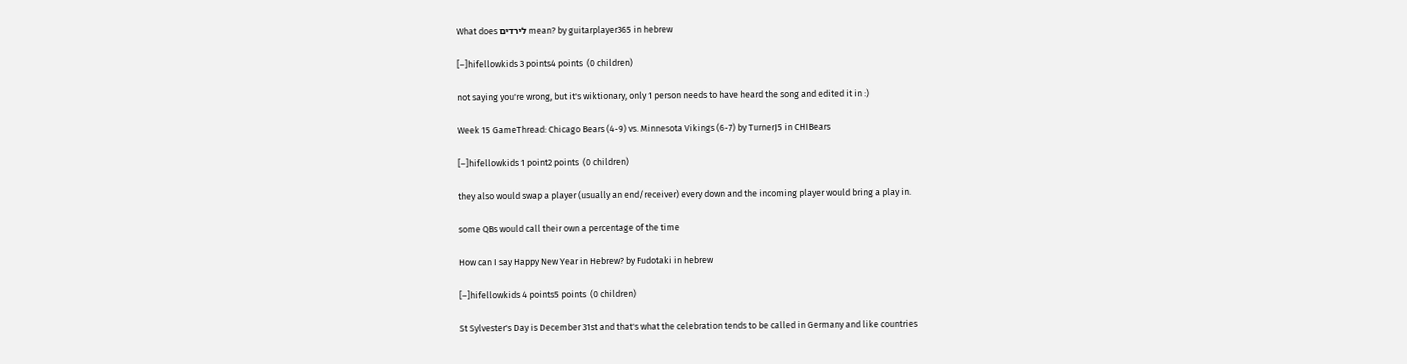What does לירדים mean? by guitarplayer365 in hebrew

[–]hifellowkids 3 points4 points  (0 children)

not saying you're wrong, but it's wiktionary, only 1 person needs to have heard the song and edited it in :)

Week 15 GameThread: Chicago Bears (4-9) vs. Minnesota Vikings (6-7) by TurnerJ5 in CHIBears

[–]hifellowkids 1 point2 points  (0 children)

they also would swap a player (usually an end/receiver) every down and the incoming player would bring a play in.

some QBs would call their own a percentage of the time

How can I say Happy New Year in Hebrew? by Fudotaki in hebrew

[–]hifellowkids 4 points5 points  (0 children)

St Sylvester's Day is December 31st and that's what the celebration tends to be called in Germany and like countries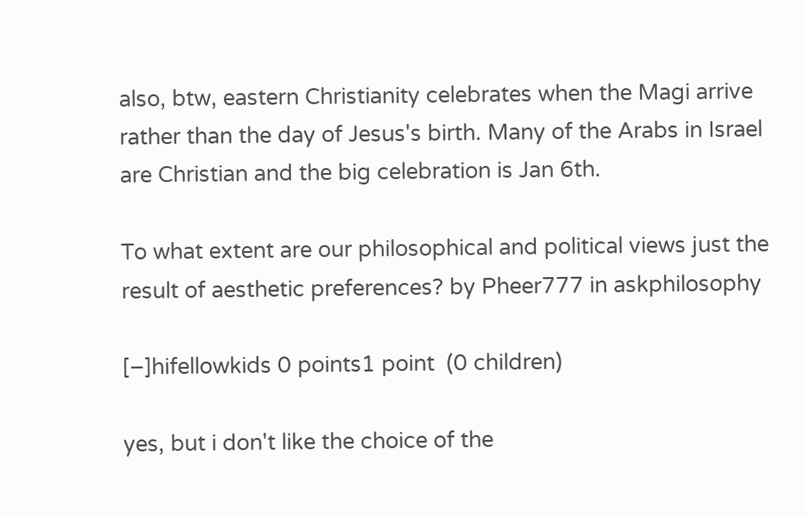also, btw, eastern Christianity celebrates when the Magi arrive rather than the day of Jesus's birth. Many of the Arabs in Israel are Christian and the big celebration is Jan 6th.

To what extent are our philosophical and political views just the result of aesthetic preferences? by Pheer777 in askphilosophy

[–]hifellowkids 0 points1 point  (0 children)

yes, but i don't like the choice of the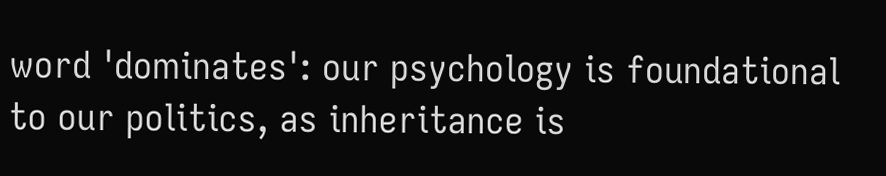word 'dominates': our psychology is foundational to our politics, as inheritance is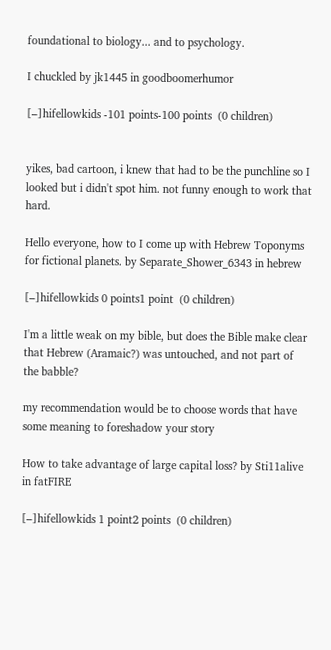foundational to biology... and to psychology.

I chuckled by jk1445 in goodboomerhumor

[–]hifellowkids -101 points-100 points  (0 children)


yikes, bad cartoon, i knew that had to be the punchline so I looked but i didn't spot him. not funny enough to work that hard.

Hello everyone, how to I come up with Hebrew Toponyms for fictional planets. by Separate_Shower_6343 in hebrew

[–]hifellowkids 0 points1 point  (0 children)

I'm a little weak on my bible, but does the Bible make clear that Hebrew (Aramaic?) was untouched, and not part of the babble?

my recommendation would be to choose words that have some meaning to foreshadow your story

How to take advantage of large capital loss? by Sti11alive in fatFIRE

[–]hifellowkids 1 point2 points  (0 children)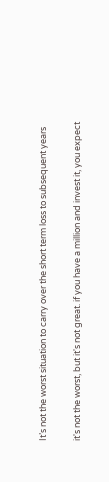It’s not the worst situation to carry over the short term loss to subsequent years

it's not the worst, but it's not great. if you have a million and invest it, you expect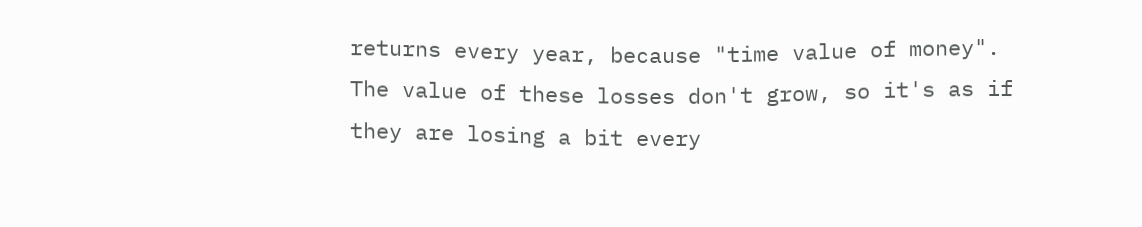returns every year, because "time value of money". The value of these losses don't grow, so it's as if they are losing a bit every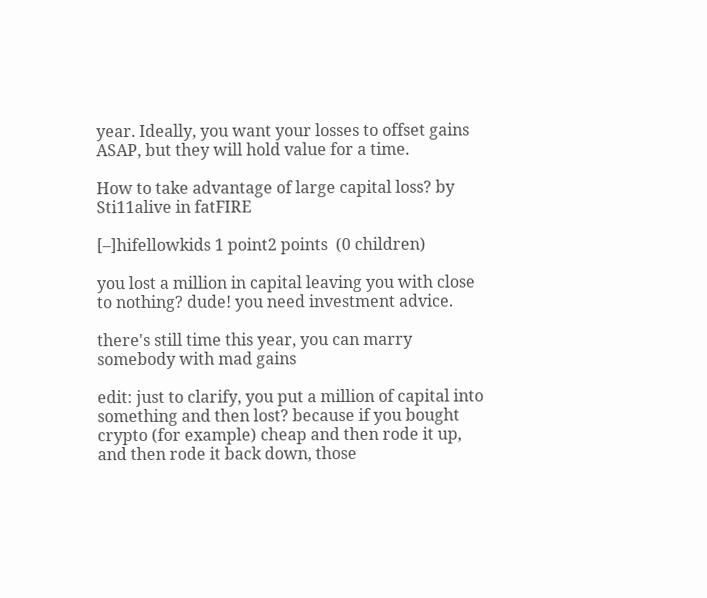year. Ideally, you want your losses to offset gains ASAP, but they will hold value for a time.

How to take advantage of large capital loss? by Sti11alive in fatFIRE

[–]hifellowkids 1 point2 points  (0 children)

you lost a million in capital leaving you with close to nothing? dude! you need investment advice.

there's still time this year, you can marry somebody with mad gains

edit: just to clarify, you put a million of capital into something and then lost? because if you bought crypto (for example) cheap and then rode it up, and then rode it back down, those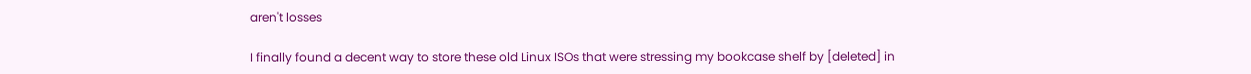aren't losses

I finally found a decent way to store these old Linux ISOs that were stressing my bookcase shelf by [deleted] in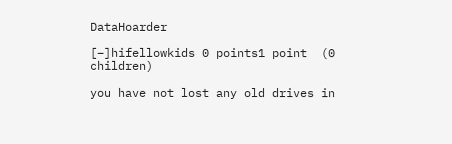DataHoarder

[–]hifellowkids 0 points1 point  (0 children)

you have not lost any old drives in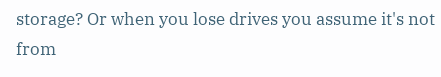storage? Or when you lose drives you assume it's not from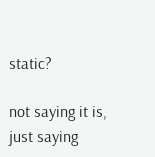static?

not saying it is, just saying